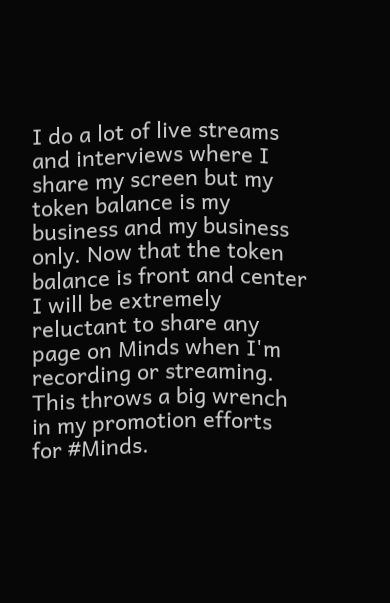I do a lot of live streams and interviews where I share my screen but my token balance is my business and my business only. Now that the token balance is front and center I will be extremely reluctant to share any page on Minds when I'm recording or streaming. This throws a big wrench in my promotion efforts for #Minds.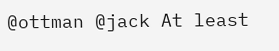@ottman @jack At least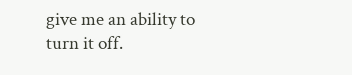give me an ability to turn it off.